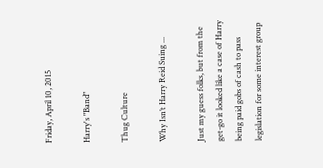Friday, April 10, 2015

Harry's "Band"

Thug Culture

Why Isn’t Harry Reid Suing ...

Just my guess folks, but from the get-go it looked like a case of Harry being paid gobs of cash to pass legislation for some interest group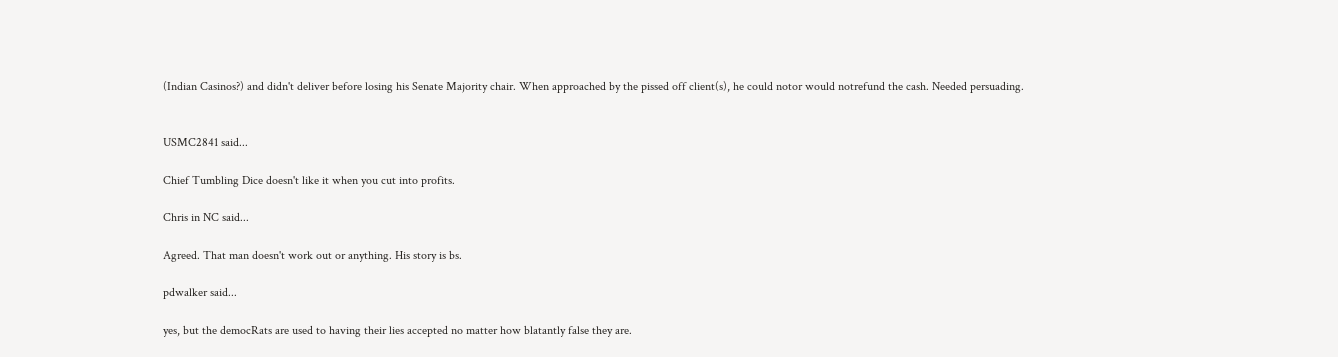(Indian Casinos?) and didn't deliver before losing his Senate Majority chair. When approached by the pissed off client(s), he could notor would notrefund the cash. Needed persuading.


USMC2841 said...

Chief Tumbling Dice doesn't like it when you cut into profits.

Chris in NC said...

Agreed. That man doesn't work out or anything. His story is bs.

pdwalker said...

yes, but the democRats are used to having their lies accepted no matter how blatantly false they are.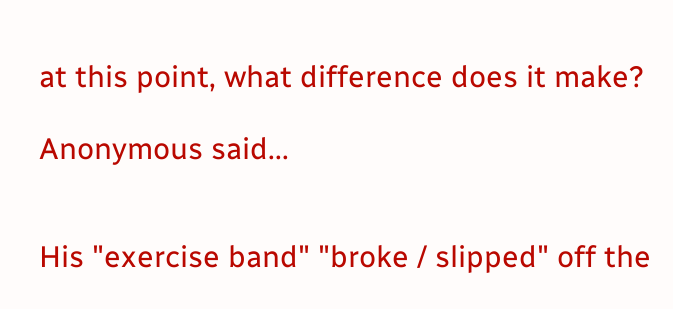at this point, what difference does it make?

Anonymous said...


His "exercise band" "broke / slipped" off the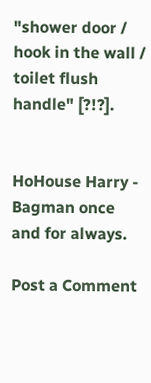"shower door / hook in the wall / toilet flush handle" [?!?].


HoHouse Harry - Bagman once and for always.

Post a Comment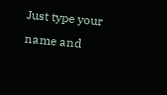Just type your name and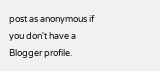post as anonymous if you don't have a Blogger profile.